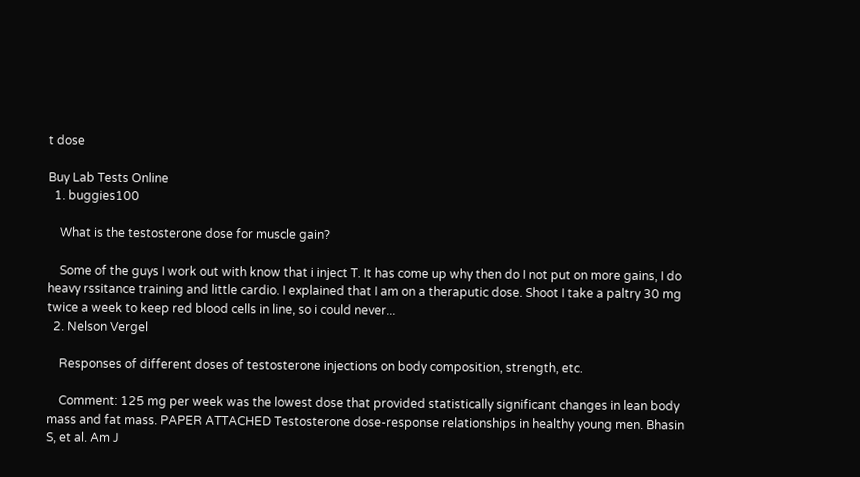t dose

Buy Lab Tests Online
  1. buggies100

    What is the testosterone dose for muscle gain?

    Some of the guys I work out with know that i inject T. It has come up why then do I not put on more gains, I do heavy rssitance training and little cardio. I explained that I am on a theraputic dose. Shoot I take a paltry 30 mg twice a week to keep red blood cells in line, so i could never...
  2. Nelson Vergel

    Responses of different doses of testosterone injections on body composition, strength, etc.

    Comment: 125 mg per week was the lowest dose that provided statistically significant changes in lean body mass and fat mass. PAPER ATTACHED Testosterone dose-response relationships in healthy young men. Bhasin S, et al. Am J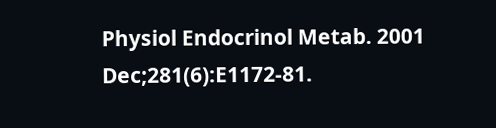Physiol Endocrinol Metab. 2001 Dec;281(6):E1172-81.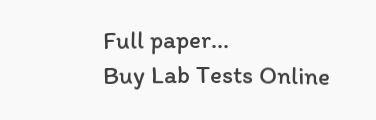Full paper...
Buy Lab Tests Online